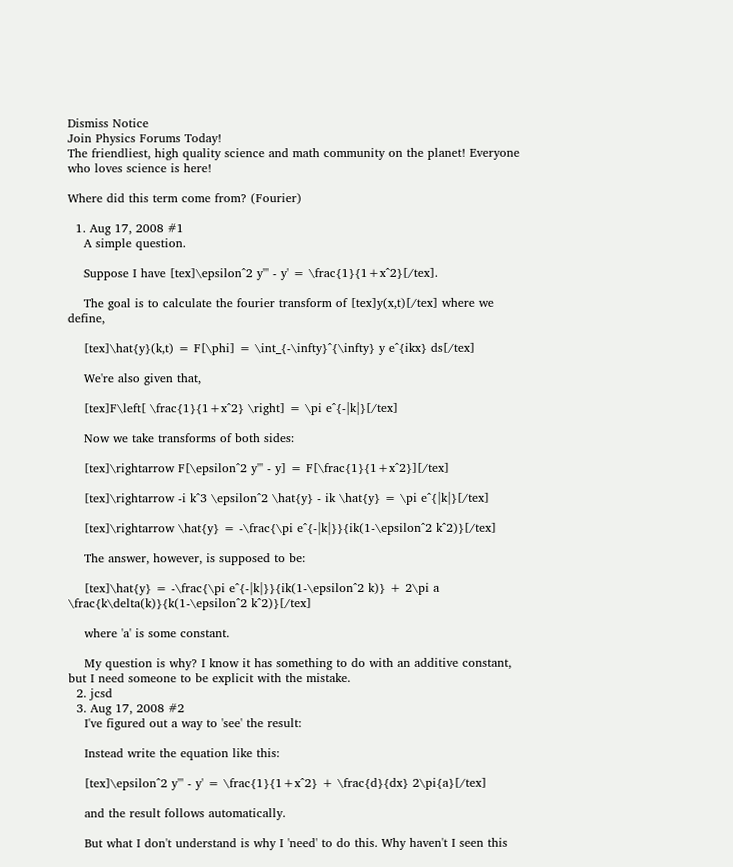Dismiss Notice
Join Physics Forums Today!
The friendliest, high quality science and math community on the planet! Everyone who loves science is here!

Where did this term come from? (Fourier)

  1. Aug 17, 2008 #1
    A simple question.

    Suppose I have [tex]\epsilon^2 y''' - y' = \frac{1}{1+x^2}[/tex].

    The goal is to calculate the fourier transform of [tex]y(x,t)[/tex] where we define,

    [tex]\hat{y}(k,t) = F[\phi] = \int_{-\infty}^{\infty} y e^{ikx} ds[/tex]

    We're also given that,

    [tex]F\left[ \frac{1}{1+x^2} \right] = \pi e^{-|k|}[/tex]

    Now we take transforms of both sides:

    [tex]\rightarrow F[\epsilon^2 y''' - y] = F[\frac{1}{1+x^2}][/tex]

    [tex]\rightarrow -i k^3 \epsilon^2 \hat{y} - ik \hat{y} = \pi e^{|k|}[/tex]

    [tex]\rightarrow \hat{y} = -\frac{\pi e^{-|k|}}{ik(1-\epsilon^2 k^2)}[/tex]

    The answer, however, is supposed to be:

    [tex]\hat{y} = -\frac{\pi e^{-|k|}}{ik(1-\epsilon^2 k)} + 2\pi a \frac{k\delta(k)}{k(1-\epsilon^2 k^2)}[/tex]

    where 'a' is some constant.

    My question is why? I know it has something to do with an additive constant, but I need someone to be explicit with the mistake.
  2. jcsd
  3. Aug 17, 2008 #2
    I've figured out a way to 'see' the result:

    Instead write the equation like this:

    [tex]\epsilon^2 y''' - y' = \frac{1}{1+x^2} + \frac{d}{dx} 2\pi{a}[/tex]

    and the result follows automatically.

    But what I don't understand is why I 'need' to do this. Why haven't I seen this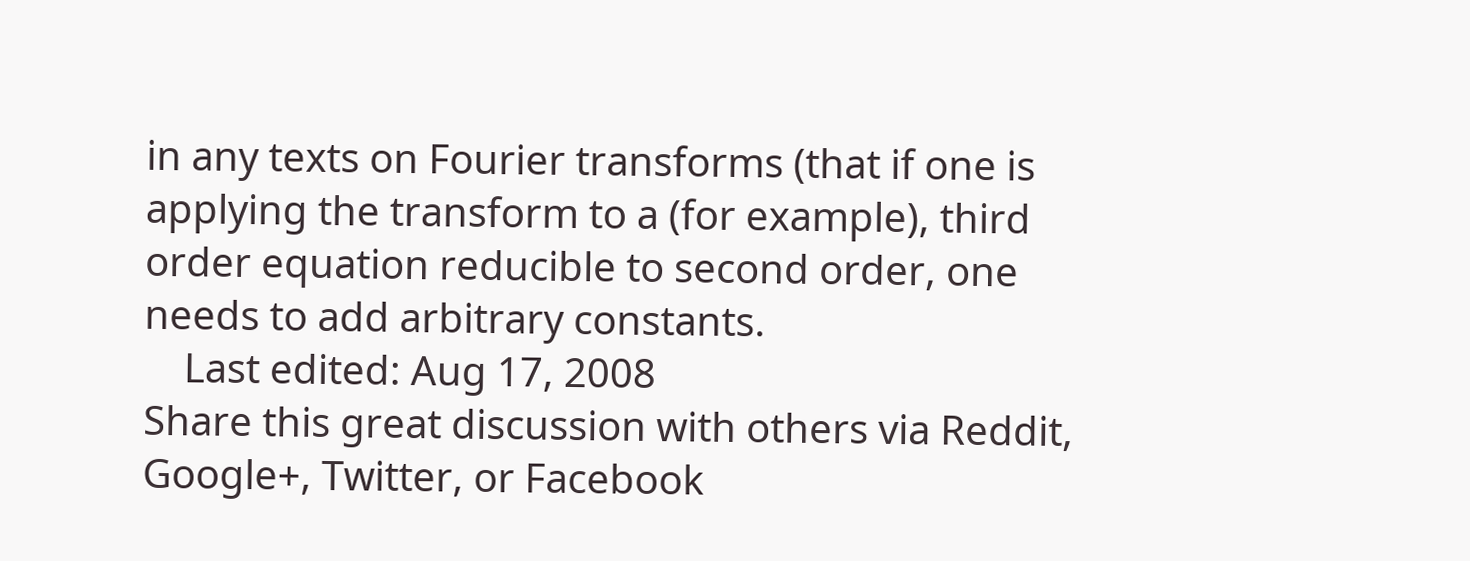in any texts on Fourier transforms (that if one is applying the transform to a (for example), third order equation reducible to second order, one needs to add arbitrary constants.
    Last edited: Aug 17, 2008
Share this great discussion with others via Reddit, Google+, Twitter, or Facebook